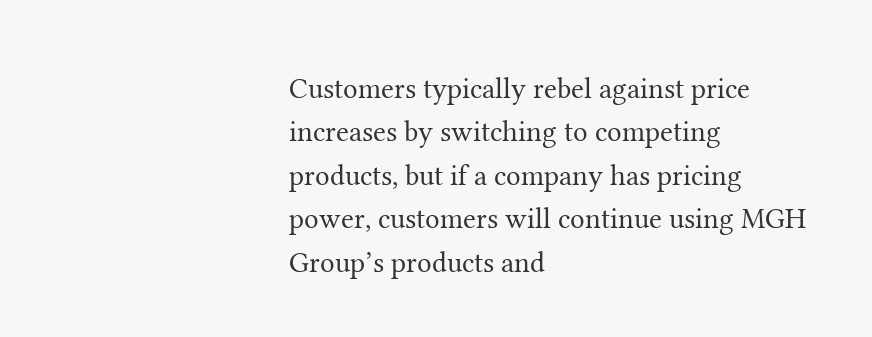Customers typically rebel against price increases by switching to competing products, but if a company has pricing power, customers will continue using MGH Group’s products and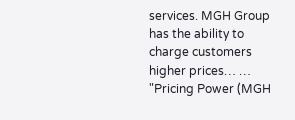services. MGH Group has the ability to charge customers higher prices… … "Pricing Power (MGH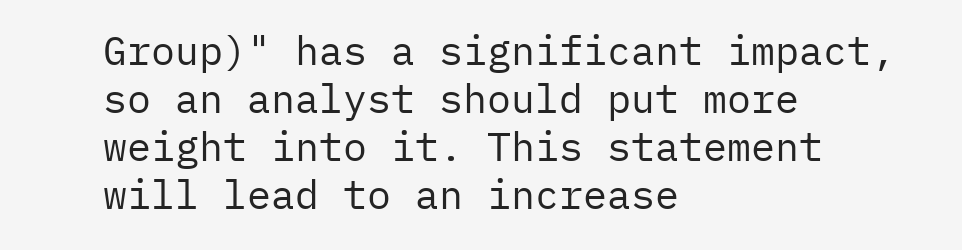Group)" has a significant impact, so an analyst should put more weight into it. This statement will lead to an increase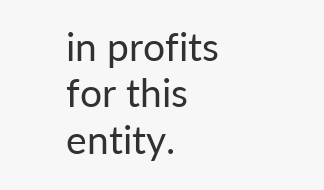in profits for this entity.